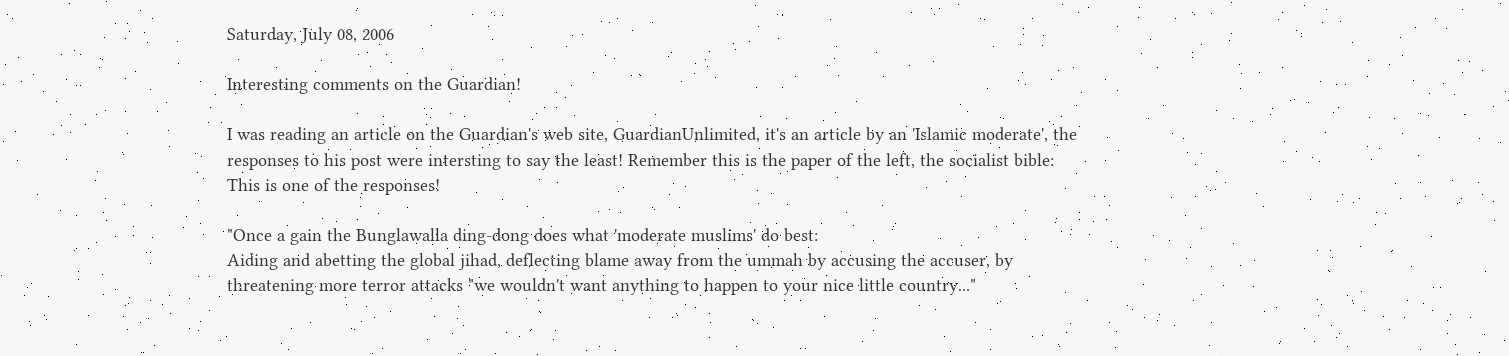Saturday, July 08, 2006

Interesting comments on the Guardian!

I was reading an article on the Guardian's web site, GuardianUnlimited, it's an article by an 'Islamic moderate', the responses to his post were intersting to say the least! Remember this is the paper of the left, the socialist bible: This is one of the responses!

"Once a gain the Bunglawalla ding-dong does what 'moderate muslims' do best:
Aiding and abetting the global jihad, deflecting blame away from the ummah by accusing the accuser, by threatening more terror attacks "we wouldn't want anything to happen to your nice little country..."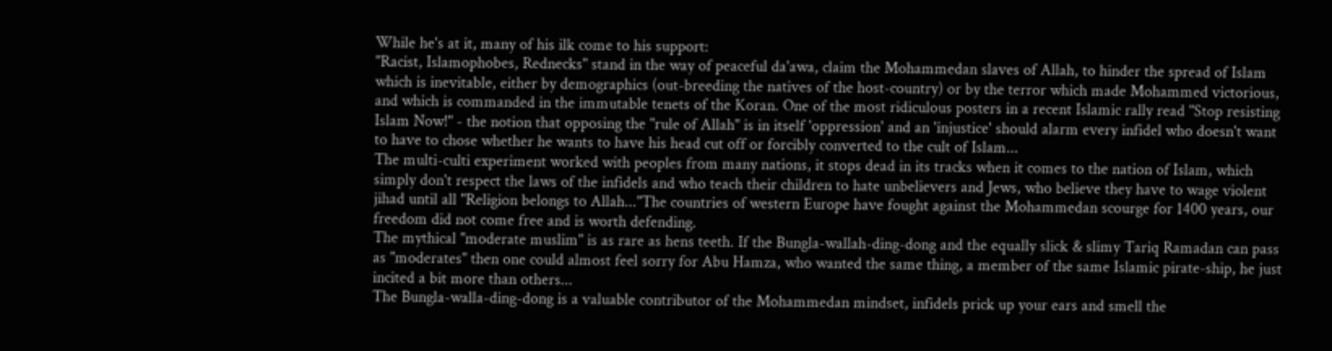While he's at it, many of his ilk come to his support:
"Racist, Islamophobes, Rednecks" stand in the way of peaceful da'awa, claim the Mohammedan slaves of Allah, to hinder the spread of Islam which is inevitable, either by demographics (out-breeding the natives of the host-country) or by the terror which made Mohammed victorious, and which is commanded in the immutable tenets of the Koran. One of the most ridiculous posters in a recent Islamic rally read "Stop resisting Islam Now!" - the notion that opposing the "rule of Allah" is in itself 'oppression' and an 'injustice' should alarm every infidel who doesn't want to have to chose whether he wants to have his head cut off or forcibly converted to the cult of Islam...
The multi-culti experiment worked with peoples from many nations, it stops dead in its tracks when it comes to the nation of Islam, which simply don't respect the laws of the infidels and who teach their children to hate unbelievers and Jews, who believe they have to wage violent jihad until all "Religion belongs to Allah..."The countries of western Europe have fought against the Mohammedan scourge for 1400 years, our freedom did not come free and is worth defending.
The mythical "moderate muslim" is as rare as hens teeth. If the Bungla-wallah-ding-dong and the equally slick & slimy Tariq Ramadan can pass as "moderates" then one could almost feel sorry for Abu Hamza, who wanted the same thing, a member of the same Islamic pirate-ship, he just incited a bit more than others...
The Bungla-walla-ding-dong is a valuable contributor of the Mohammedan mindset, infidels prick up your ears and smell the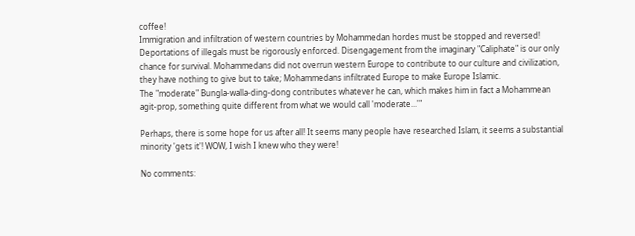coffee!
Immigration and infiltration of western countries by Mohammedan hordes must be stopped and reversed! Deportations of illegals must be rigorously enforced. Disengagement from the imaginary "Caliphate" is our only chance for survival. Mohammedans did not overrun western Europe to contribute to our culture and civilization, they have nothing to give but to take; Mohammedans infiltrated Europe to make Europe Islamic.
The "moderate" Bungla-walla-ding-dong contributes whatever he can, which makes him in fact a Mohammean agit-prop, something quite different from what we would call 'moderate...'"

Perhaps, there is some hope for us after all! It seems many people have researched Islam, it seems a substantial minority 'gets it'! WOW, I wish I knew who they were!

No comments: